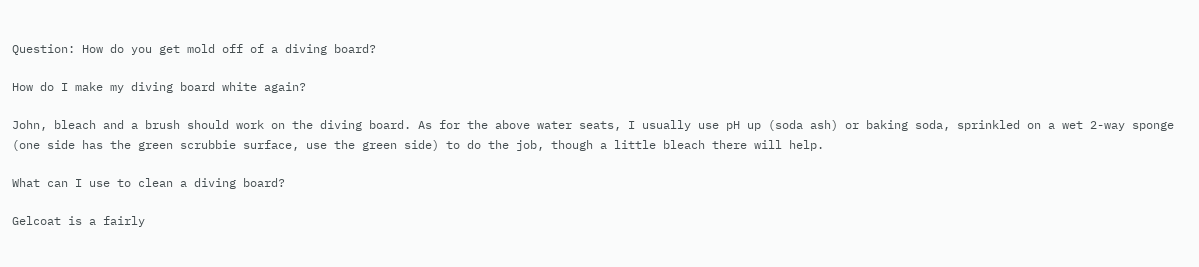Question: How do you get mold off of a diving board?

How do I make my diving board white again?

John, bleach and a brush should work on the diving board. As for the above water seats, I usually use pH up (soda ash) or baking soda, sprinkled on a wet 2-way sponge (one side has the green scrubbie surface, use the green side) to do the job, though a little bleach there will help.

What can I use to clean a diving board?

Gelcoat is a fairly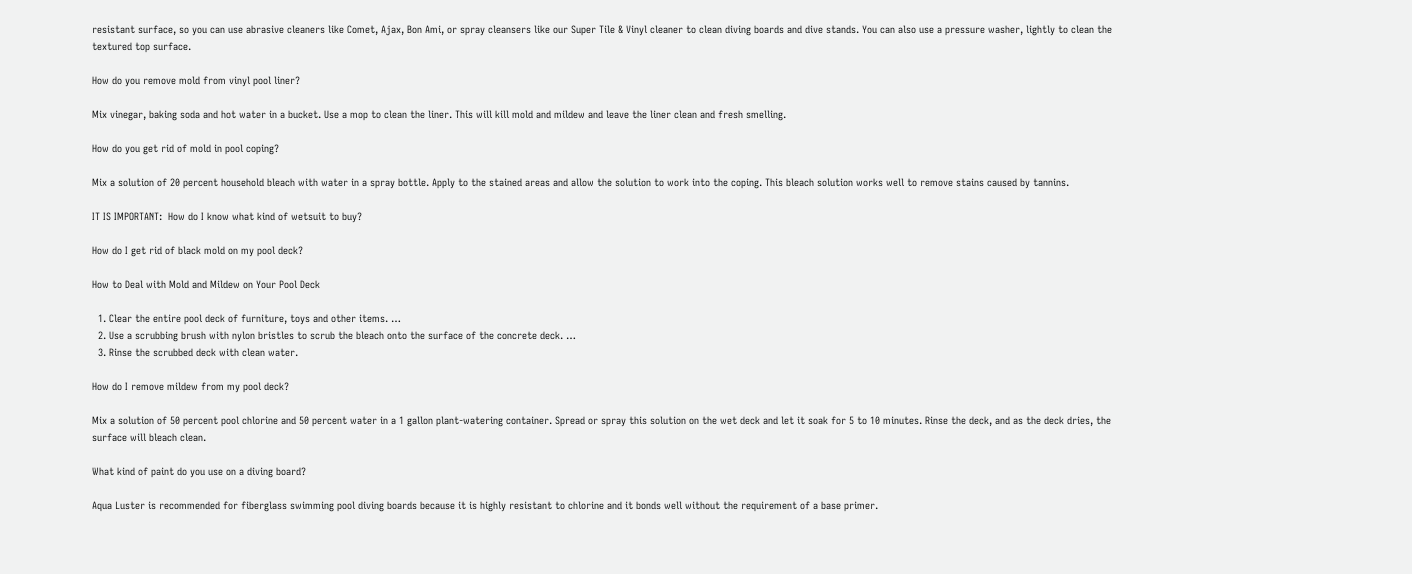resistant surface, so you can use abrasive cleaners like Comet, Ajax, Bon Ami, or spray cleansers like our Super Tile & Vinyl cleaner to clean diving boards and dive stands. You can also use a pressure washer, lightly to clean the textured top surface.

How do you remove mold from vinyl pool liner?

Mix vinegar, baking soda and hot water in a bucket. Use a mop to clean the liner. This will kill mold and mildew and leave the liner clean and fresh smelling.

How do you get rid of mold in pool coping?

Mix a solution of 20 percent household bleach with water in a spray bottle. Apply to the stained areas and allow the solution to work into the coping. This bleach solution works well to remove stains caused by tannins.

IT IS IMPORTANT:  How do I know what kind of wetsuit to buy?

How do I get rid of black mold on my pool deck?

How to Deal with Mold and Mildew on Your Pool Deck

  1. Clear the entire pool deck of furniture, toys and other items. …
  2. Use a scrubbing brush with nylon bristles to scrub the bleach onto the surface of the concrete deck. …
  3. Rinse the scrubbed deck with clean water.

How do I remove mildew from my pool deck?

Mix a solution of 50 percent pool chlorine and 50 percent water in a 1 gallon plant-watering container. Spread or spray this solution on the wet deck and let it soak for 5 to 10 minutes. Rinse the deck, and as the deck dries, the surface will bleach clean.

What kind of paint do you use on a diving board?

Aqua Luster is recommended for fiberglass swimming pool diving boards because it is highly resistant to chlorine and it bonds well without the requirement of a base primer.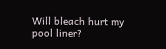Will bleach hurt my pool liner?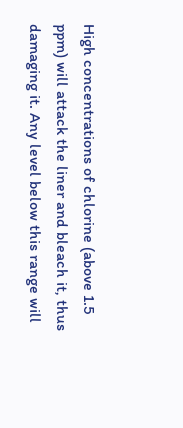High concentrations of chlorine (above 1.5 ppm) will attack the liner and bleach it, thus damaging it. Any level below this range will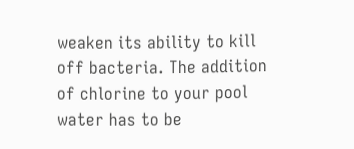weaken its ability to kill off bacteria. The addition of chlorine to your pool water has to be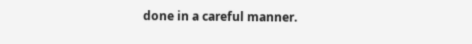done in a careful manner.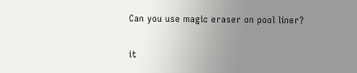Can you use magic eraser on pool liner?

it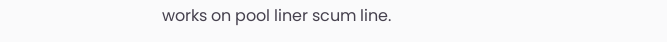works on pool liner scum line.